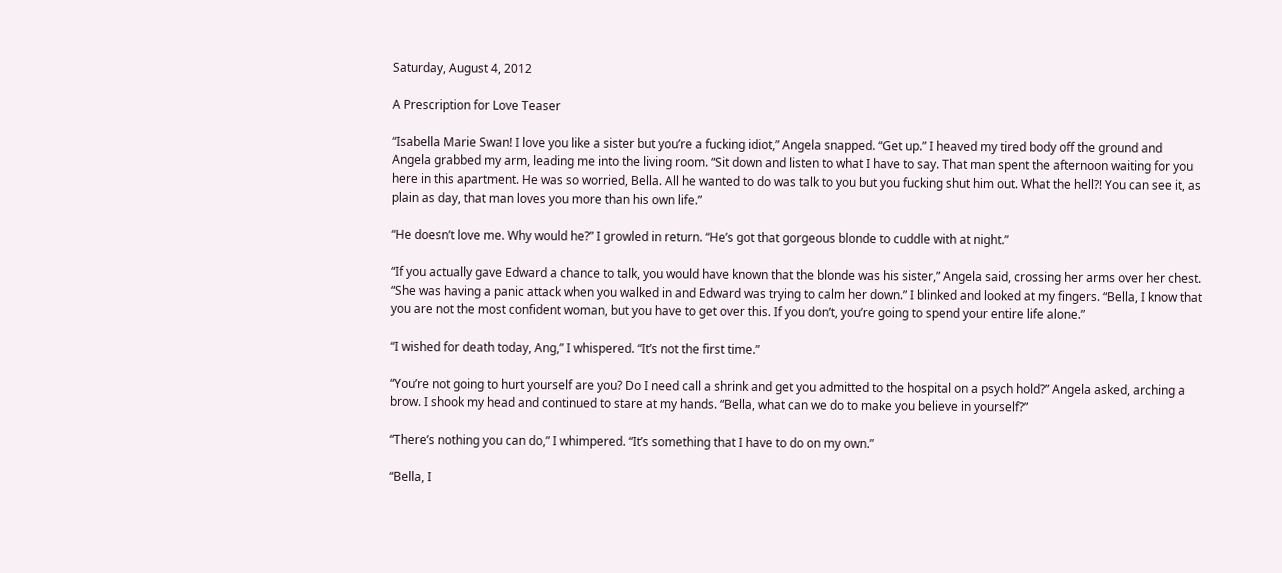Saturday, August 4, 2012

A Prescription for Love Teaser

“Isabella Marie Swan! I love you like a sister but you’re a fucking idiot,” Angela snapped. “Get up.” I heaved my tired body off the ground and Angela grabbed my arm, leading me into the living room. “Sit down and listen to what I have to say. That man spent the afternoon waiting for you here in this apartment. He was so worried, Bella. All he wanted to do was talk to you but you fucking shut him out. What the hell?! You can see it, as plain as day, that man loves you more than his own life.”

“He doesn’t love me. Why would he?” I growled in return. “He’s got that gorgeous blonde to cuddle with at night.”

“If you actually gave Edward a chance to talk, you would have known that the blonde was his sister,” Angela said, crossing her arms over her chest. “She was having a panic attack when you walked in and Edward was trying to calm her down.” I blinked and looked at my fingers. “Bella, I know that you are not the most confident woman, but you have to get over this. If you don’t, you’re going to spend your entire life alone.”

“I wished for death today, Ang,” I whispered. “It’s not the first time.”

“You’re not going to hurt yourself are you? Do I need call a shrink and get you admitted to the hospital on a psych hold?” Angela asked, arching a brow. I shook my head and continued to stare at my hands. “Bella, what can we do to make you believe in yourself?”

“There’s nothing you can do,” I whimpered. “It’s something that I have to do on my own.”

“Bella, I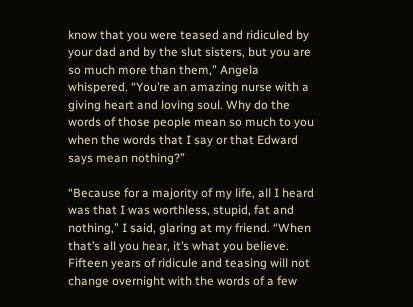know that you were teased and ridiculed by your dad and by the slut sisters, but you are so much more than them,” Angela whispered. “You’re an amazing nurse with a giving heart and loving soul. Why do the words of those people mean so much to you when the words that I say or that Edward says mean nothing?”

“Because for a majority of my life, all I heard was that I was worthless, stupid, fat and nothing,” I said, glaring at my friend. “When that’s all you hear, it’s what you believe. Fifteen years of ridicule and teasing will not change overnight with the words of a few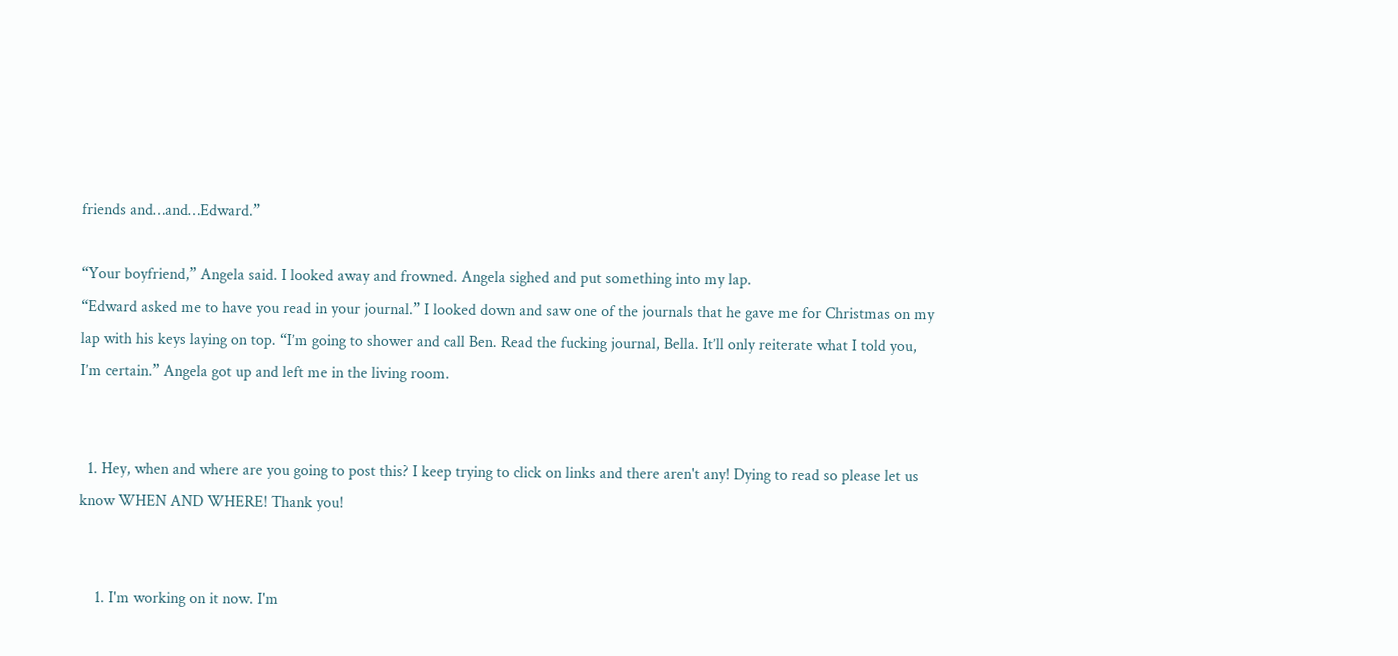friends and…and…Edward.”

“Your boyfriend,” Angela said. I looked away and frowned. Angela sighed and put something into my lap.
“Edward asked me to have you read in your journal.” I looked down and saw one of the journals that he gave me for Christmas on my lap with his keys laying on top. “I’m going to shower and call Ben. Read the fucking journal, Bella. It’ll only reiterate what I told you, I’m certain.” Angela got up and left me in the living room.


  1. Hey, when and where are you going to post this? I keep trying to click on links and there aren't any! Dying to read so please let us know WHEN AND WHERE! Thank you!


    1. I'm working on it now. I'm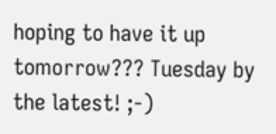hoping to have it up tomorrow??? Tuesday by the latest! ;-)